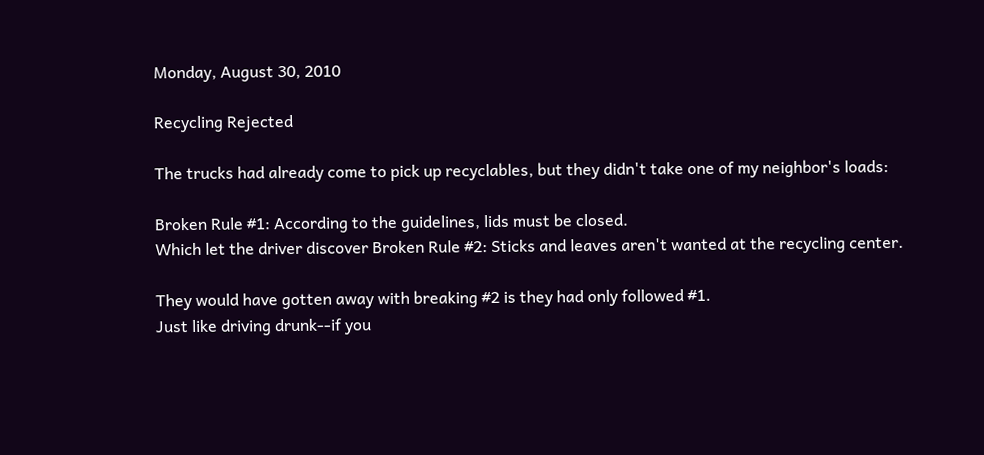Monday, August 30, 2010

Recycling Rejected

The trucks had already come to pick up recyclables, but they didn't take one of my neighbor's loads:

Broken Rule #1: According to the guidelines, lids must be closed.
Which let the driver discover Broken Rule #2: Sticks and leaves aren't wanted at the recycling center.

They would have gotten away with breaking #2 is they had only followed #1.
Just like driving drunk--if you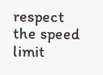respect the speed limit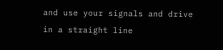and use your signals and drive in a straight line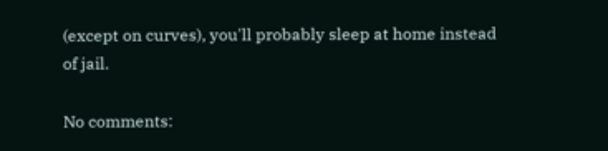(except on curves), you'll probably sleep at home instead of jail.

No comments: